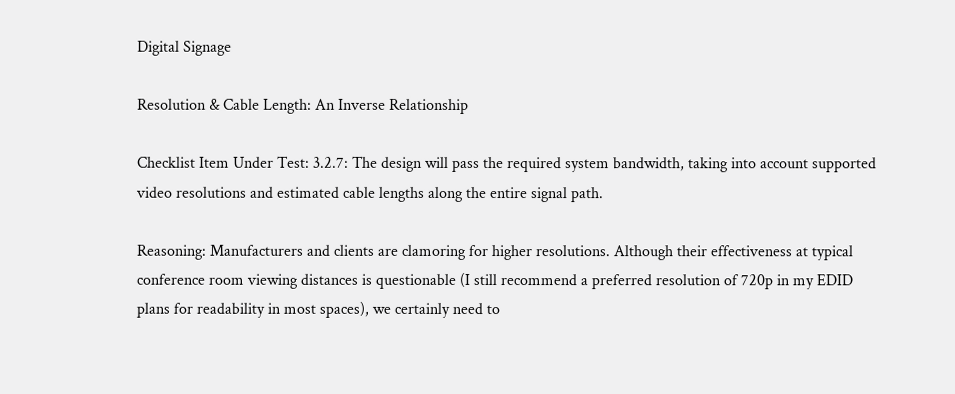Digital Signage

Resolution & Cable Length: An Inverse Relationship

Checklist Item Under Test: 3.2.7: The design will pass the required system bandwidth, taking into account supported video resolutions and estimated cable lengths along the entire signal path.

Reasoning: Manufacturers and clients are clamoring for higher resolutions. Although their effectiveness at typical conference room viewing distances is questionable (I still recommend a preferred resolution of 720p in my EDID plans for readability in most spaces), we certainly need to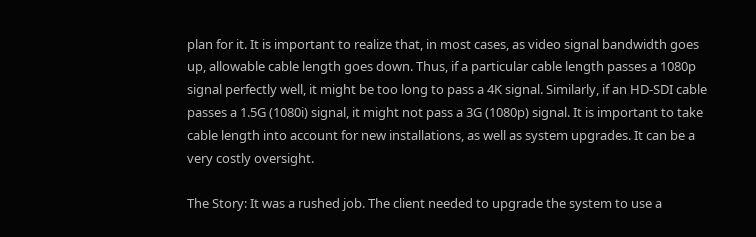plan for it. It is important to realize that, in most cases, as video signal bandwidth goes up, allowable cable length goes down. Thus, if a particular cable length passes a 1080p signal perfectly well, it might be too long to pass a 4K signal. Similarly, if an HD-SDI cable passes a 1.5G (1080i) signal, it might not pass a 3G (1080p) signal. It is important to take cable length into account for new installations, as well as system upgrades. It can be a very costly oversight.

The Story: It was a rushed job. The client needed to upgrade the system to use a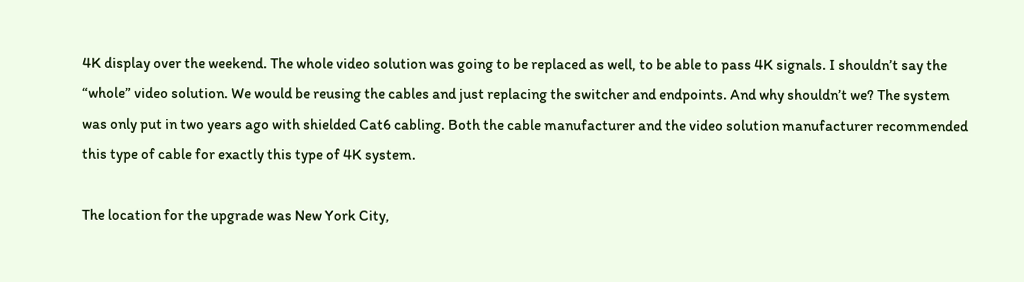4K display over the weekend. The whole video solution was going to be replaced as well, to be able to pass 4K signals. I shouldn’t say the “whole” video solution. We would be reusing the cables and just replacing the switcher and endpoints. And why shouldn’t we? The system was only put in two years ago with shielded Cat6 cabling. Both the cable manufacturer and the video solution manufacturer recommended this type of cable for exactly this type of 4K system.

The location for the upgrade was New York City,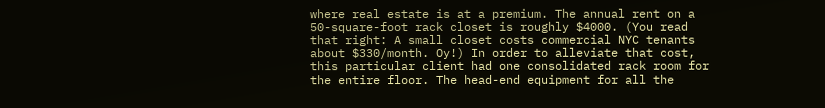where real estate is at a premium. The annual rent on a 50-square-foot rack closet is roughly $4000. (You read that right: A small closet costs commercial NYC tenants about $330/month. Oy!) In order to alleviate that cost, this particular client had one consolidated rack room for the entire floor. The head-end equipment for all the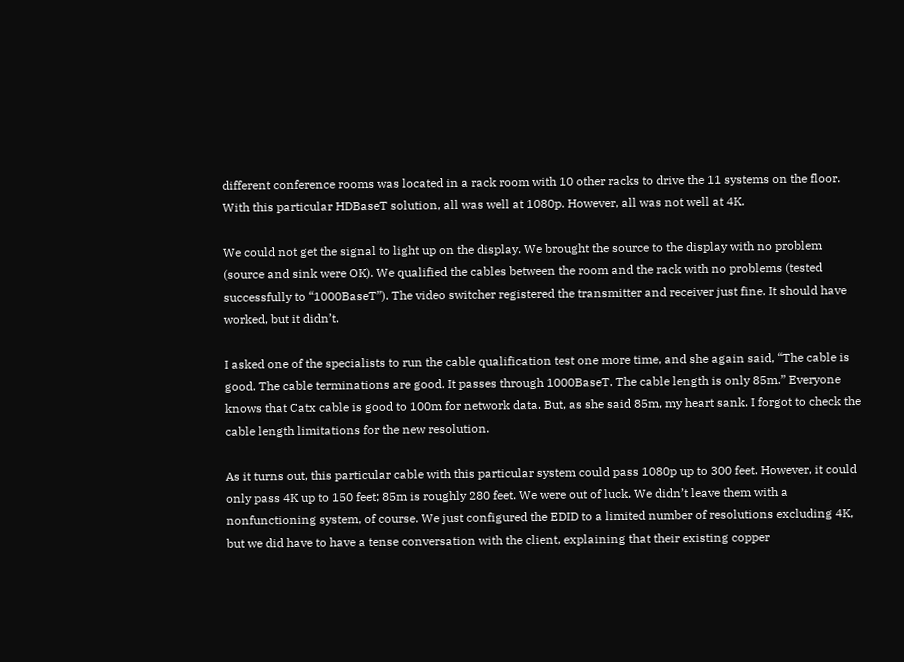different conference rooms was located in a rack room with 10 other racks to drive the 11 systems on the floor. With this particular HDBaseT solution, all was well at 1080p. However, all was not well at 4K.

We could not get the signal to light up on the display. We brought the source to the display with no problem (source and sink were OK). We qualified the cables between the room and the rack with no problems (tested successfully to “1000BaseT”). The video switcher registered the transmitter and receiver just fine. It should have worked, but it didn’t.

I asked one of the specialists to run the cable qualification test one more time, and she again said, “The cable is good. The cable terminations are good. It passes through 1000BaseT. The cable length is only 85m.” Everyone knows that Catx cable is good to 100m for network data. But, as she said 85m, my heart sank. I forgot to check the cable length limitations for the new resolution.

As it turns out, this particular cable with this particular system could pass 1080p up to 300 feet. However, it could only pass 4K up to 150 feet; 85m is roughly 280 feet. We were out of luck. We didn’t leave them with a nonfunctioning system, of course. We just configured the EDID to a limited number of resolutions excluding 4K, but we did have to have a tense conversation with the client, explaining that their existing copper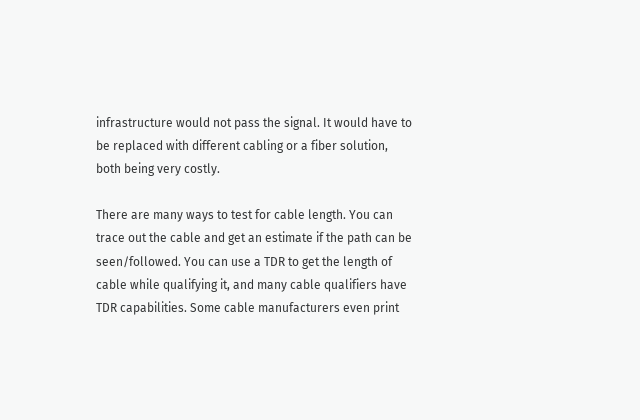infrastructure would not pass the signal. It would have to be replaced with different cabling or a fiber solution, both being very costly.

There are many ways to test for cable length. You can trace out the cable and get an estimate if the path can be seen/followed. You can use a TDR to get the length of cable while qualifying it, and many cable qualifiers have TDR capabilities. Some cable manufacturers even print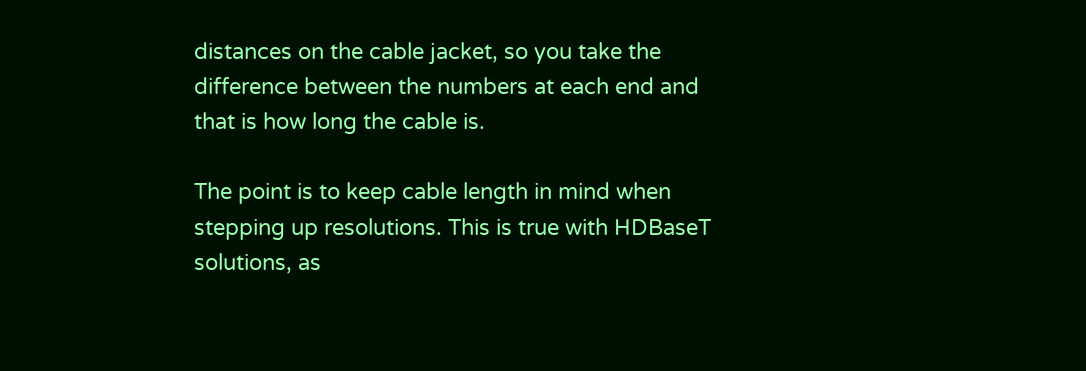distances on the cable jacket, so you take the difference between the numbers at each end and that is how long the cable is.

The point is to keep cable length in mind when stepping up resolutions. This is true with HDBaseT solutions, as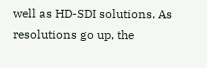well as HD-SDI solutions. As resolutions go up, the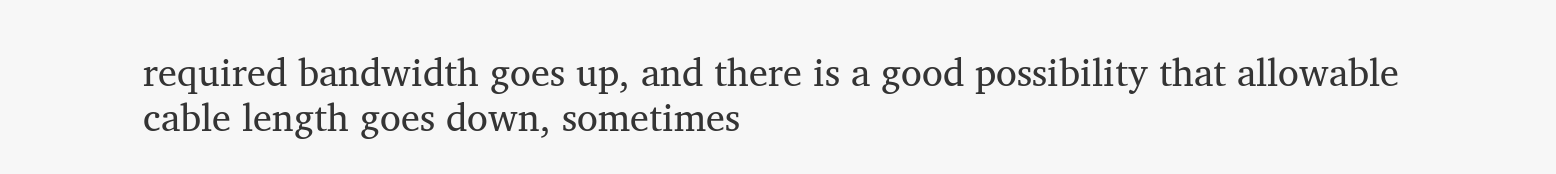required bandwidth goes up, and there is a good possibility that allowable cable length goes down, sometimes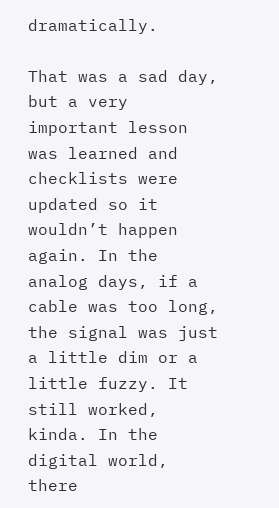dramatically.

That was a sad day, but a very important lesson was learned and checklists were updated so it wouldn’t happen again. In the analog days, if a cable was too long, the signal was just a little dim or a little fuzzy. It still worked, kinda. In the digital world, there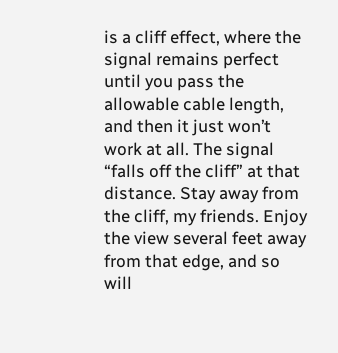is a cliff effect, where the signal remains perfect until you pass the allowable cable length, and then it just won’t work at all. The signal “falls off the cliff” at that distance. Stay away from the cliff, my friends. Enjoy the view several feet away from that edge, and so will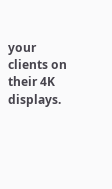your clients on their 4K displays.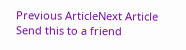Previous ArticleNext Article
Send this to a friend